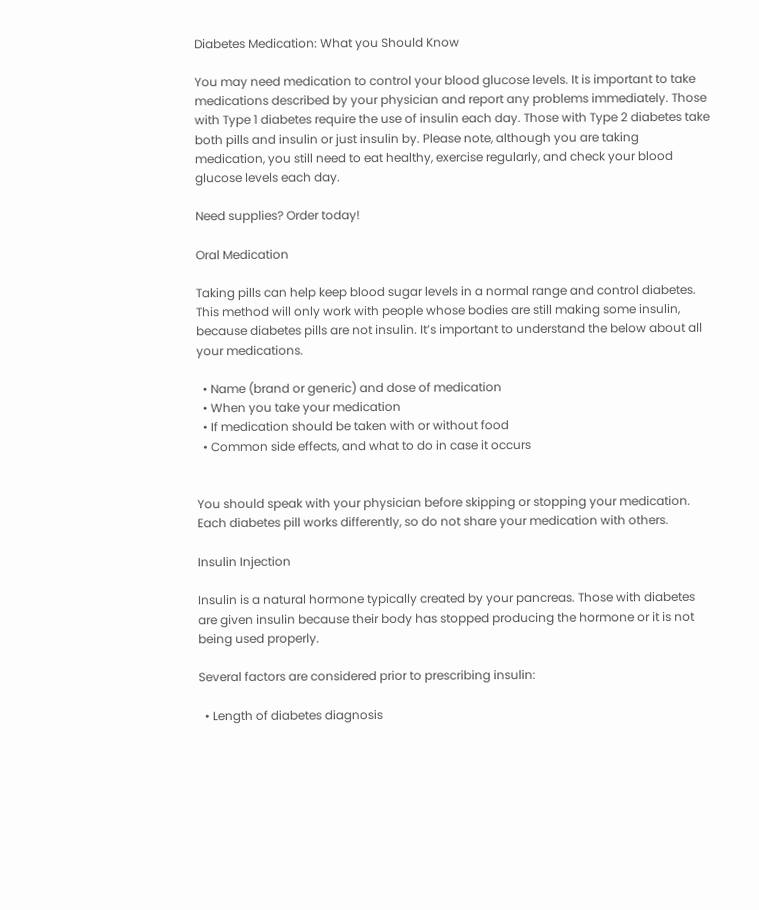Diabetes Medication: What you Should Know

You may need medication to control your blood glucose levels. It is important to take medications described by your physician and report any problems immediately. Those with Type 1 diabetes require the use of insulin each day. Those with Type 2 diabetes take both pills and insulin or just insulin by. Please note, although you are taking medication, you still need to eat healthy, exercise regularly, and check your blood glucose levels each day.

Need supplies? Order today!

Oral Medication

Taking pills can help keep blood sugar levels in a normal range and control diabetes. This method will only work with people whose bodies are still making some insulin, because diabetes pills are not insulin. It’s important to understand the below about all your medications.

  • Name (brand or generic) and dose of medication
  • When you take your medication
  • If medication should be taken with or without food
  • Common side effects, and what to do in case it occurs


You should speak with your physician before skipping or stopping your medication. Each diabetes pill works differently, so do not share your medication with others.

Insulin Injection

Insulin is a natural hormone typically created by your pancreas. Those with diabetes are given insulin because their body has stopped producing the hormone or it is not being used properly.

Several factors are considered prior to prescribing insulin:

  • Length of diabetes diagnosis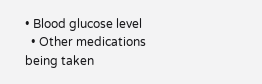• Blood glucose level
  • Other medications being taken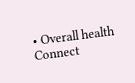• Overall health
Connect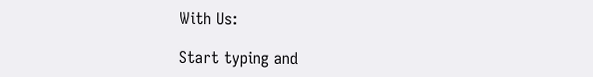With Us:

Start typing and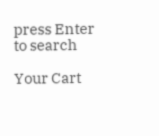press Enter to search

Your Cart